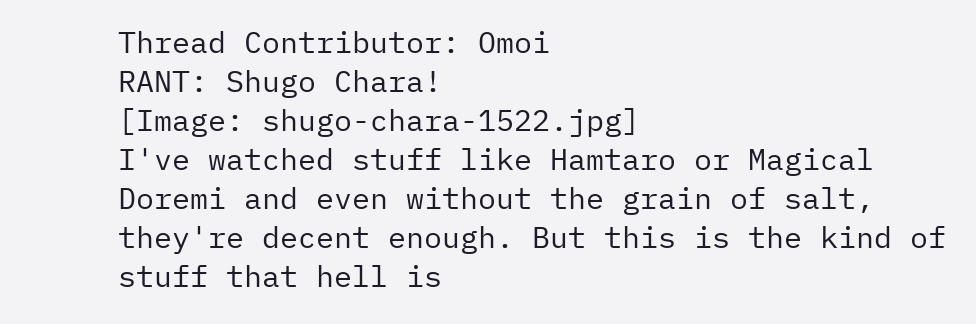Thread Contributor: Omoi
RANT: Shugo Chara!
[Image: shugo-chara-1522.jpg]
I've watched stuff like Hamtaro or Magical Doremi and even without the grain of salt, they're decent enough. But this is the kind of stuff that hell is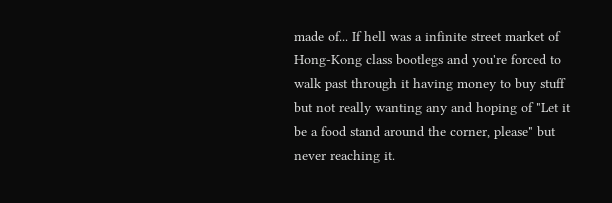made of... If hell was a infinite street market of Hong-Kong class bootlegs and you're forced to walk past through it having money to buy stuff but not really wanting any and hoping of "Let it be a food stand around the corner, please" but never reaching it.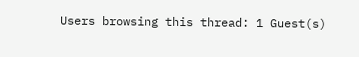Users browsing this thread: 1 Guest(s)